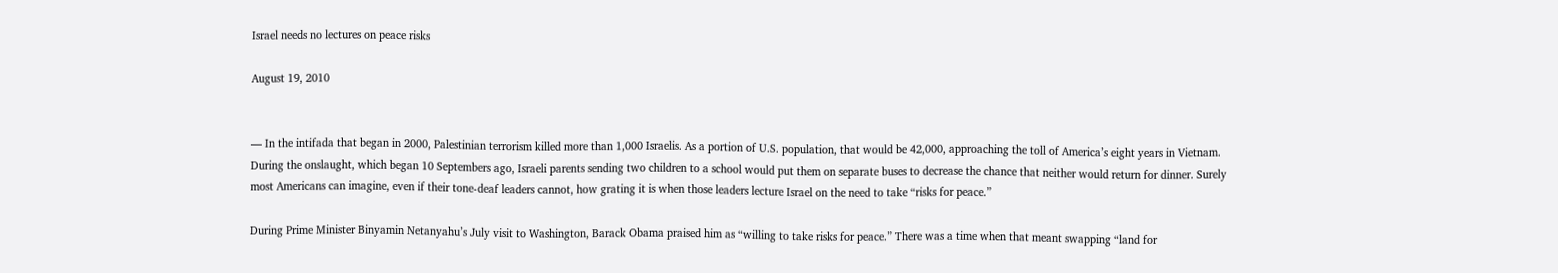Israel needs no lectures on peace risks

August 19, 2010


— In the intifada that began in 2000, Palestinian terrorism killed more than 1,000 Israelis. As a portion of U.S. population, that would be 42,000, approaching the toll of America’s eight years in Vietnam. During the onslaught, which began 10 Septembers ago, Israeli parents sending two children to a school would put them on separate buses to decrease the chance that neither would return for dinner. Surely most Americans can imagine, even if their tone-deaf leaders cannot, how grating it is when those leaders lecture Israel on the need to take “risks for peace.”

During Prime Minister Binyamin Netanyahu’s July visit to Washington, Barack Obama praised him as “willing to take risks for peace.” There was a time when that meant swapping “land for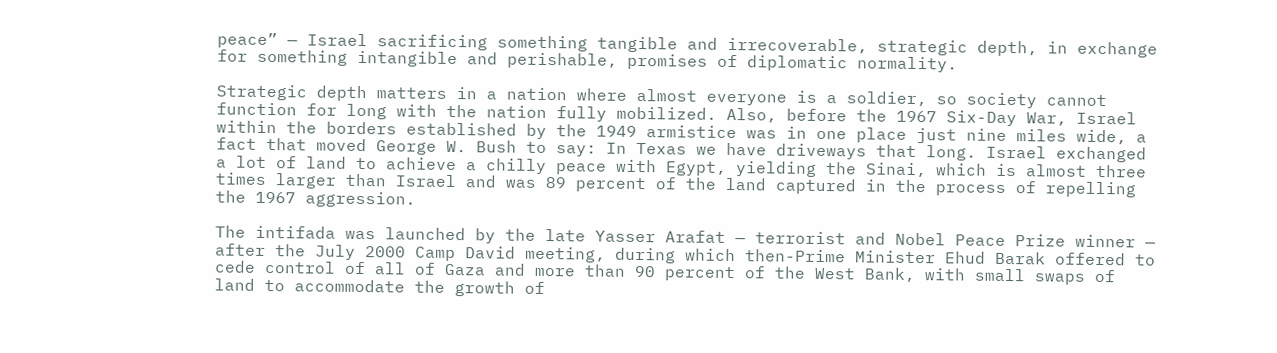peace” — Israel sacrificing something tangible and irrecoverable, strategic depth, in exchange for something intangible and perishable, promises of diplomatic normality.

Strategic depth matters in a nation where almost everyone is a soldier, so society cannot function for long with the nation fully mobilized. Also, before the 1967 Six-Day War, Israel within the borders established by the 1949 armistice was in one place just nine miles wide, a fact that moved George W. Bush to say: In Texas we have driveways that long. Israel exchanged a lot of land to achieve a chilly peace with Egypt, yielding the Sinai, which is almost three times larger than Israel and was 89 percent of the land captured in the process of repelling the 1967 aggression.

The intifada was launched by the late Yasser Arafat — terrorist and Nobel Peace Prize winner — after the July 2000 Camp David meeting, during which then-Prime Minister Ehud Barak offered to cede control of all of Gaza and more than 90 percent of the West Bank, with small swaps of land to accommodate the growth of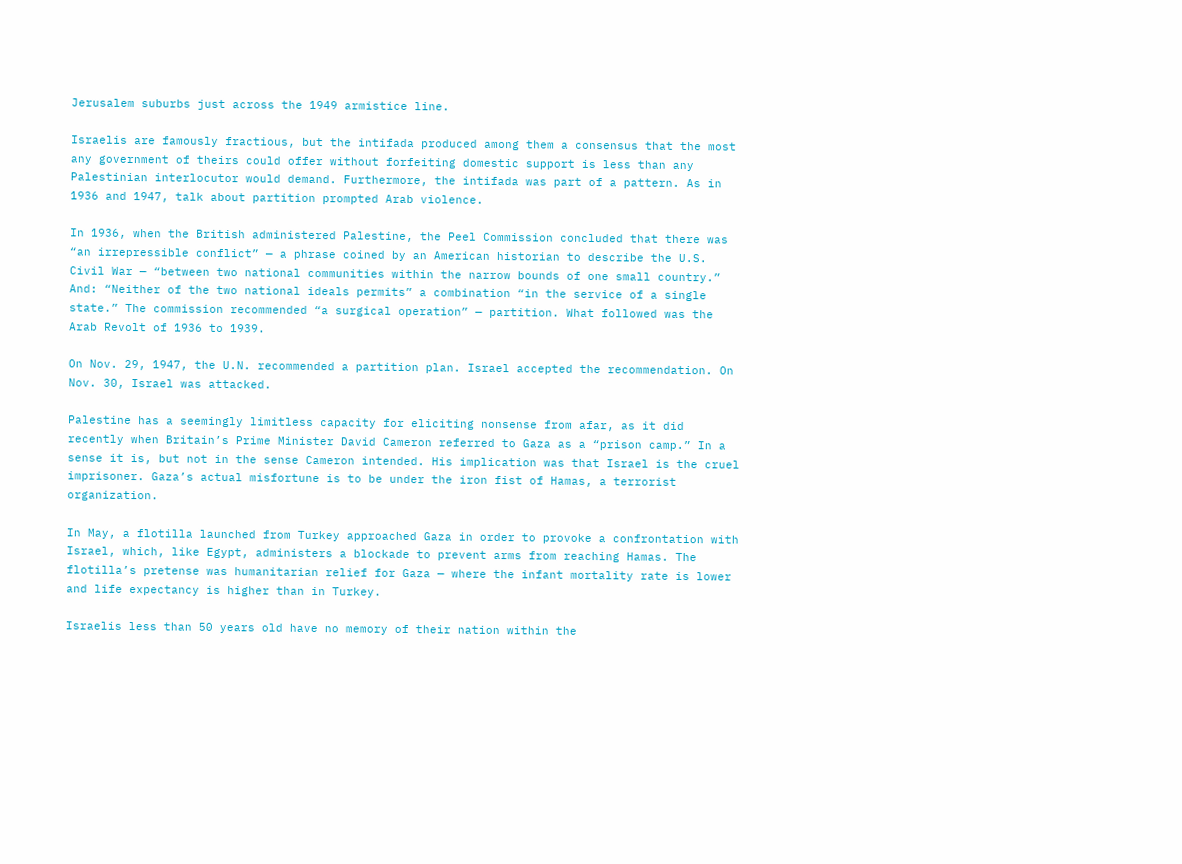Jerusalem suburbs just across the 1949 armistice line.

Israelis are famously fractious, but the intifada produced among them a consensus that the most any government of theirs could offer without forfeiting domestic support is less than any Palestinian interlocutor would demand. Furthermore, the intifada was part of a pattern. As in 1936 and 1947, talk about partition prompted Arab violence.

In 1936, when the British administered Palestine, the Peel Commission concluded that there was “an irrepressible conflict” — a phrase coined by an American historian to describe the U.S. Civil War — “between two national communities within the narrow bounds of one small country.” And: “Neither of the two national ideals permits” a combination “in the service of a single state.” The commission recommended “a surgical operation” — partition. What followed was the Arab Revolt of 1936 to 1939.

On Nov. 29, 1947, the U.N. recommended a partition plan. Israel accepted the recommendation. On Nov. 30, Israel was attacked.

Palestine has a seemingly limitless capacity for eliciting nonsense from afar, as it did recently when Britain’s Prime Minister David Cameron referred to Gaza as a “prison camp.” In a sense it is, but not in the sense Cameron intended. His implication was that Israel is the cruel imprisoner. Gaza’s actual misfortune is to be under the iron fist of Hamas, a terrorist organization.

In May, a flotilla launched from Turkey approached Gaza in order to provoke a confrontation with Israel, which, like Egypt, administers a blockade to prevent arms from reaching Hamas. The flotilla’s pretense was humanitarian relief for Gaza — where the infant mortality rate is lower and life expectancy is higher than in Turkey.

Israelis less than 50 years old have no memory of their nation within the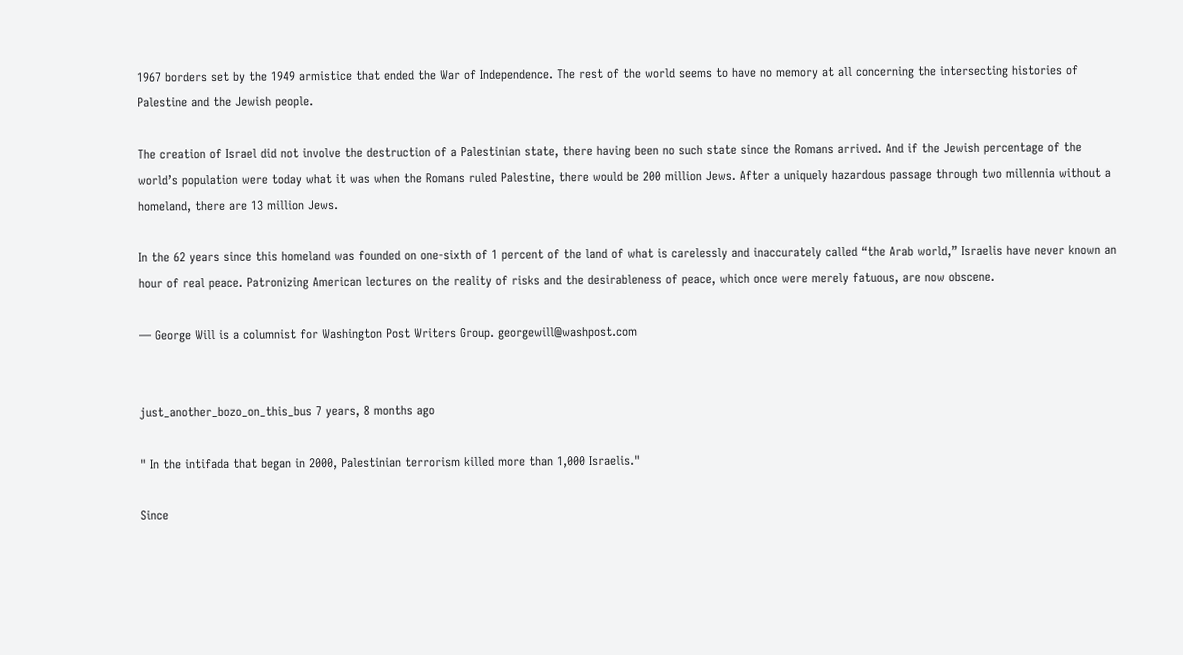1967 borders set by the 1949 armistice that ended the War of Independence. The rest of the world seems to have no memory at all concerning the intersecting histories of Palestine and the Jewish people.

The creation of Israel did not involve the destruction of a Palestinian state, there having been no such state since the Romans arrived. And if the Jewish percentage of the world’s population were today what it was when the Romans ruled Palestine, there would be 200 million Jews. After a uniquely hazardous passage through two millennia without a homeland, there are 13 million Jews.

In the 62 years since this homeland was founded on one-sixth of 1 percent of the land of what is carelessly and inaccurately called “the Arab world,” Israelis have never known an hour of real peace. Patronizing American lectures on the reality of risks and the desirableness of peace, which once were merely fatuous, are now obscene.

— George Will is a columnist for Washington Post Writers Group. georgewill@washpost.com


just_another_bozo_on_this_bus 7 years, 8 months ago

" In the intifada that began in 2000, Palestinian terrorism killed more than 1,000 Israelis."

Since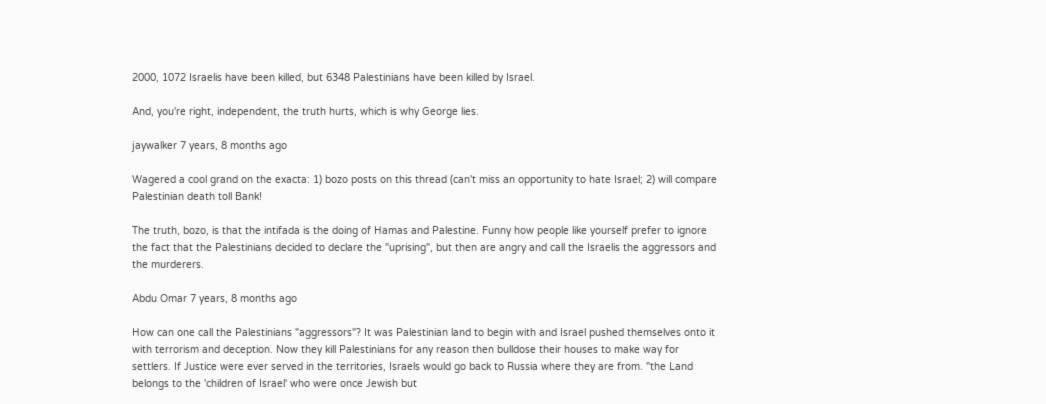2000, 1072 Israelis have been killed, but 6348 Palestinians have been killed by Israel.

And, you're right, independent, the truth hurts, which is why George lies.

jaywalker 7 years, 8 months ago

Wagered a cool grand on the exacta: 1) bozo posts on this thread (can't miss an opportunity to hate Israel; 2) will compare Palestinian death toll Bank!

The truth, bozo, is that the intifada is the doing of Hamas and Palestine. Funny how people like yourself prefer to ignore the fact that the Palestinians decided to declare the "uprising", but then are angry and call the Israelis the aggressors and the murderers.

Abdu Omar 7 years, 8 months ago

How can one call the Palestinians "aggressors"? It was Palestinian land to begin with and Israel pushed themselves onto it with terrorism and deception. Now they kill Palestinians for any reason then bulldose their houses to make way for settlers. If Justice were ever served in the territories, Israels would go back to Russia where they are from. "the Land belongs to the 'children of Israel' who were once Jewish but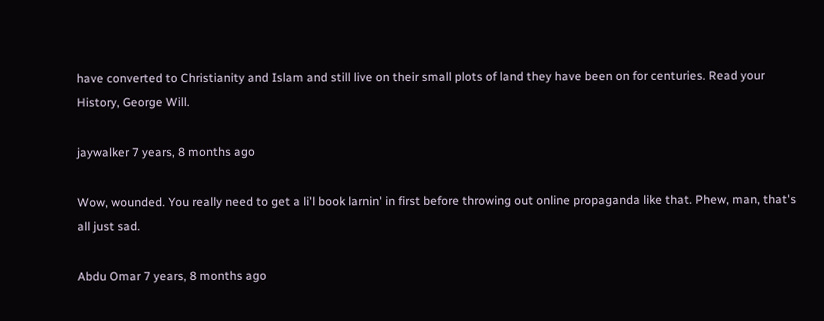have converted to Christianity and Islam and still live on their small plots of land they have been on for centuries. Read your History, George Will.

jaywalker 7 years, 8 months ago

Wow, wounded. You really need to get a li'l book larnin' in first before throwing out online propaganda like that. Phew, man, that's all just sad.

Abdu Omar 7 years, 8 months ago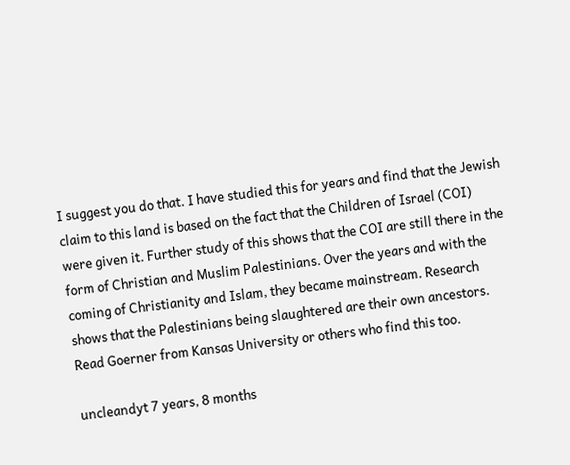I suggest you do that. I have studied this for years and find that the Jewish claim to this land is based on the fact that the Children of Israel (COI) were given it. Further study of this shows that the COI are still there in the form of Christian and Muslim Palestinians. Over the years and with the coming of Christianity and Islam, they became mainstream. Research shows that the Palestinians being slaughtered are their own ancestors. Read Goerner from Kansas University or others who find this too.

uncleandyt 7 years, 8 months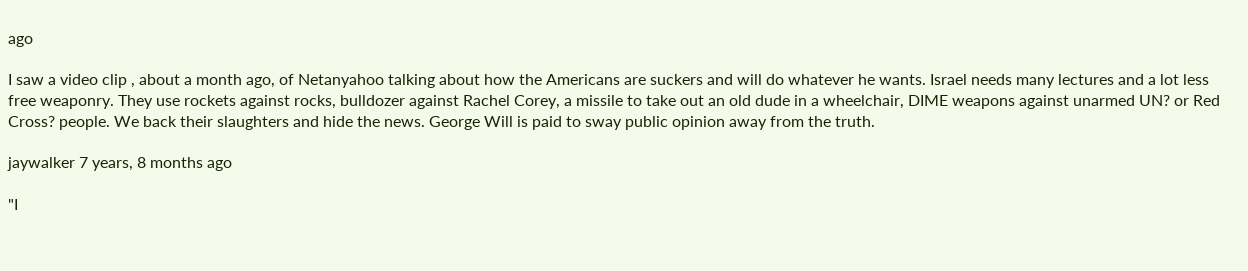ago

I saw a video clip , about a month ago, of Netanyahoo talking about how the Americans are suckers and will do whatever he wants. Israel needs many lectures and a lot less free weaponry. They use rockets against rocks, bulldozer against Rachel Corey, a missile to take out an old dude in a wheelchair, DIME weapons against unarmed UN? or Red Cross? people. We back their slaughters and hide the news. George Will is paid to sway public opinion away from the truth.

jaywalker 7 years, 8 months ago

"I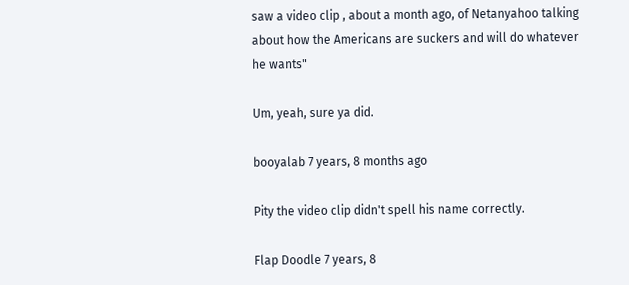saw a video clip , about a month ago, of Netanyahoo talking about how the Americans are suckers and will do whatever he wants"

Um, yeah, sure ya did.

booyalab 7 years, 8 months ago

Pity the video clip didn't spell his name correctly.

Flap Doodle 7 years, 8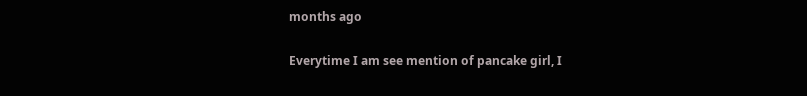months ago

Everytime I am see mention of pancake girl, I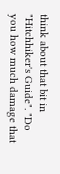think about that bit in "Hitchhiker's Guide". "Do you how much damage that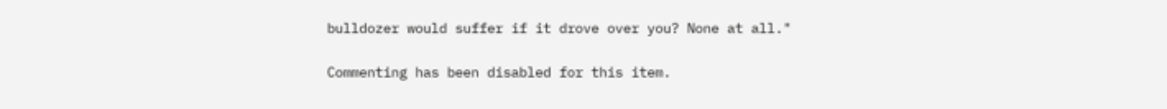bulldozer would suffer if it drove over you? None at all."

Commenting has been disabled for this item.